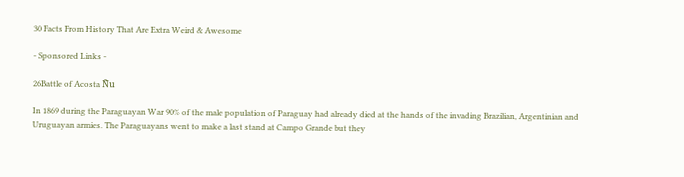30 Facts From History That Are Extra Weird & Awesome

- Sponsored Links -

26Battle of Acosta Ñu

In 1869 during the Paraguayan War 90% of the male population of Paraguay had already died at the hands of the invading Brazilian, Argentinian and Uruguayan armies. The Paraguayans went to make a last stand at Campo Grande but they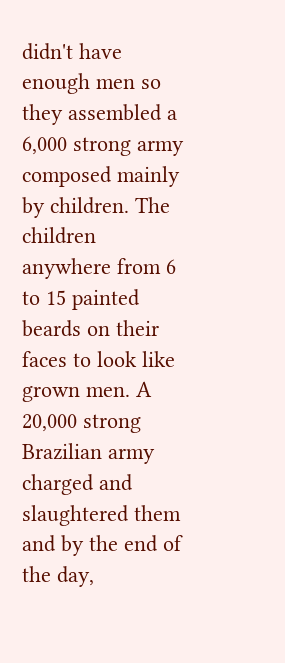didn't have enough men so they assembled a 6,000 strong army composed mainly by children. The children anywhere from 6 to 15 painted beards on their faces to look like grown men. A 20,000 strong Brazilian army charged and slaughtered them and by the end of the day,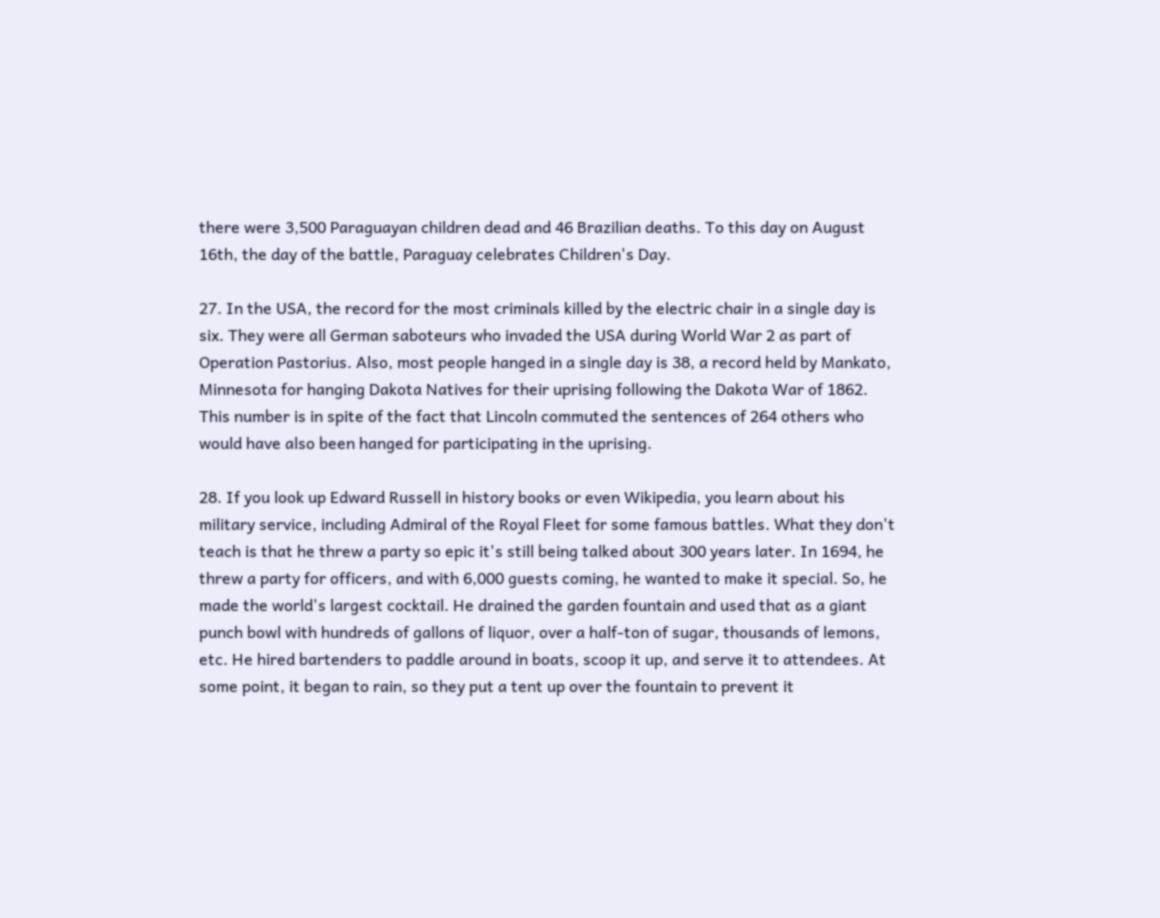there were 3,500 Paraguayan children dead and 46 Brazilian deaths. To this day on August 16th, the day of the battle, Paraguay celebrates Children's Day.

27. In the USA, the record for the most criminals killed by the electric chair in a single day is six. They were all German saboteurs who invaded the USA during World War 2 as part of Operation Pastorius. Also, most people hanged in a single day is 38, a record held by Mankato, Minnesota for hanging Dakota Natives for their uprising following the Dakota War of 1862. This number is in spite of the fact that Lincoln commuted the sentences of 264 others who would have also been hanged for participating in the uprising.

28. If you look up Edward Russell in history books or even Wikipedia, you learn about his military service, including Admiral of the Royal Fleet for some famous battles. What they don't teach is that he threw a party so epic it's still being talked about 300 years later. In 1694, he threw a party for officers, and with 6,000 guests coming, he wanted to make it special. So, he made the world's largest cocktail. He drained the garden fountain and used that as a giant punch bowl with hundreds of gallons of liquor, over a half-ton of sugar, thousands of lemons, etc. He hired bartenders to paddle around in boats, scoop it up, and serve it to attendees. At some point, it began to rain, so they put a tent up over the fountain to prevent it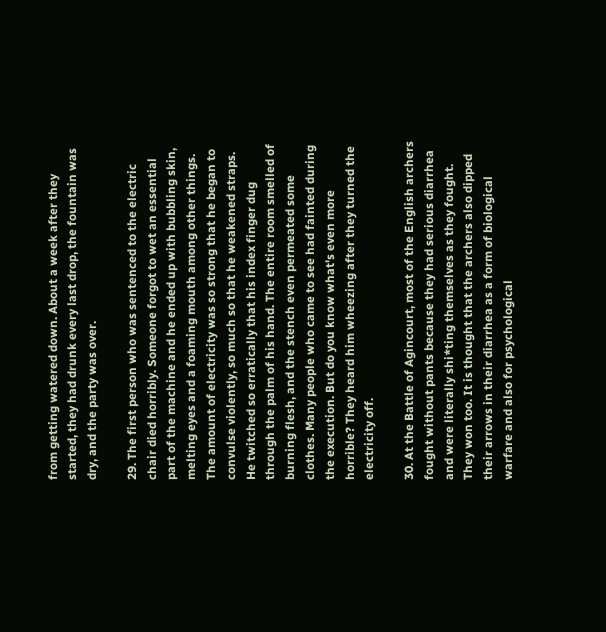from getting watered down. About a week after they started, they had drunk every last drop, the fountain was dry, and the party was over.

29. The first person who was sentenced to the electric chair died horribly. Someone forgot to wet an essential part of the machine and he ended up with bubbling skin, melting eyes and a foaming mouth among other things. The amount of electricity was so strong that he began to convulse violently, so much so that he weakened straps. He twitched so erratically that his index finger dug through the palm of his hand. The entire room smelled of burning flesh, and the stench even permeated some clothes. Many people who came to see had fainted during the execution. But do you know what's even more horrible? They heard him wheezing after they turned the electricity off.

30. At the Battle of Agincourt, most of the English archers fought without pants because they had serious diarrhea and were literally shi*ting themselves as they fought. They won too. It is thought that the archers also dipped their arrows in their diarrhea as a form of biological warfare and also for psychological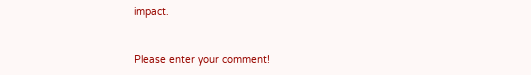impact.


Please enter your comment!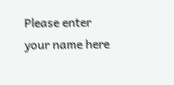Please enter your name here